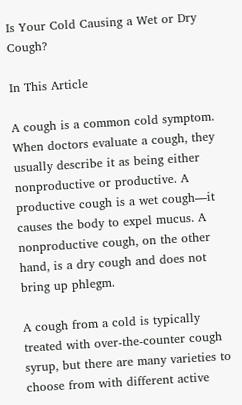Is Your Cold Causing a Wet or Dry Cough?

In This Article

A cough is a common cold symptom. When doctors evaluate a cough, they usually describe it as being either nonproductive or productive. A productive cough is a wet cough—it causes the body to expel mucus. A nonproductive cough, on the other hand, is a dry cough and does not bring up phlegm.

A cough from a cold is typically treated with over-the-counter cough syrup, but there are many varieties to choose from with different active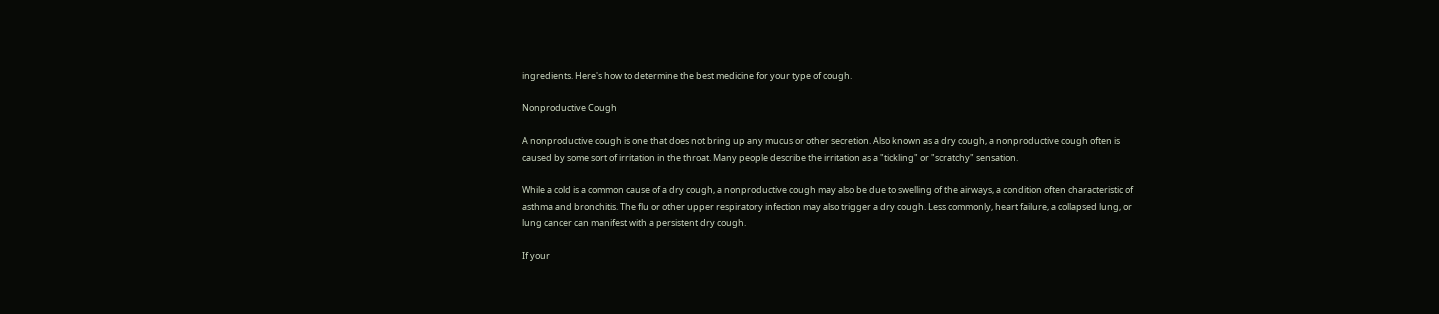ingredients. Here's how to determine the best medicine for your type of cough.

Nonproductive Cough

A nonproductive cough is one that does not bring up any mucus or other secretion. Also known as a dry cough, a nonproductive cough often is caused by some sort of irritation in the throat. Many people describe the irritation as a "tickling" or "scratchy" sensation.

While a cold is a common cause of a dry cough, a nonproductive cough may also be due to swelling of the airways, a condition often characteristic of asthma and bronchitis. The flu or other upper respiratory infection may also trigger a dry cough. Less commonly, heart failure, a collapsed lung, or lung cancer can manifest with a persistent dry cough.

If your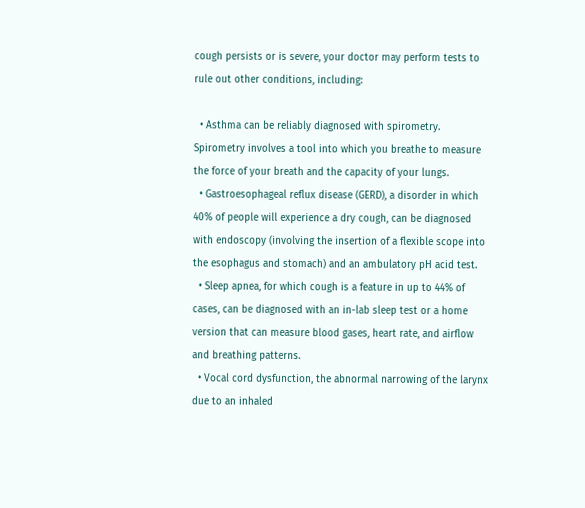cough persists or is severe, your doctor may perform tests to rule out other conditions, including:

  • Asthma can be reliably diagnosed with spirometry. Spirometry involves a tool into which you breathe to measure the force of your breath and the capacity of your lungs.
  • Gastroesophageal reflux disease (GERD), a disorder in which 40% of people will experience a dry cough, can be diagnosed with endoscopy (involving the insertion of a flexible scope into the esophagus and stomach) and an ambulatory pH acid test.
  • Sleep apnea, for which cough is a feature in up to 44% of cases, can be diagnosed with an in-lab sleep test or a home version that can measure blood gases, heart rate, and airflow and breathing patterns.
  • Vocal cord dysfunction, the abnormal narrowing of the larynx due to an inhaled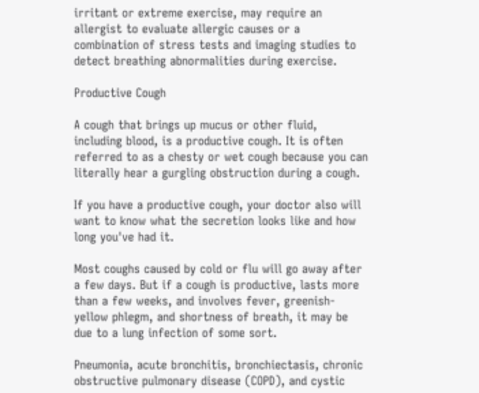irritant or extreme exercise, may require an allergist to evaluate allergic causes or a combination of stress tests and imaging studies to detect breathing abnormalities during exercise.

Productive Cough

A cough that brings up mucus or other fluid, including blood, is a productive cough. It is often referred to as a chesty or wet cough because you can literally hear a gurgling obstruction during a cough.

If you have a productive cough, your doctor also will want to know what the secretion looks like and how long you've had it.

Most coughs caused by cold or flu will go away after a few days. But if a cough is productive, lasts more than a few weeks, and involves fever, greenish-yellow phlegm, and shortness of breath, it may be due to a lung infection of some sort.

Pneumonia, acute bronchitis, bronchiectasis, chronic obstructive pulmonary disease (COPD), and cystic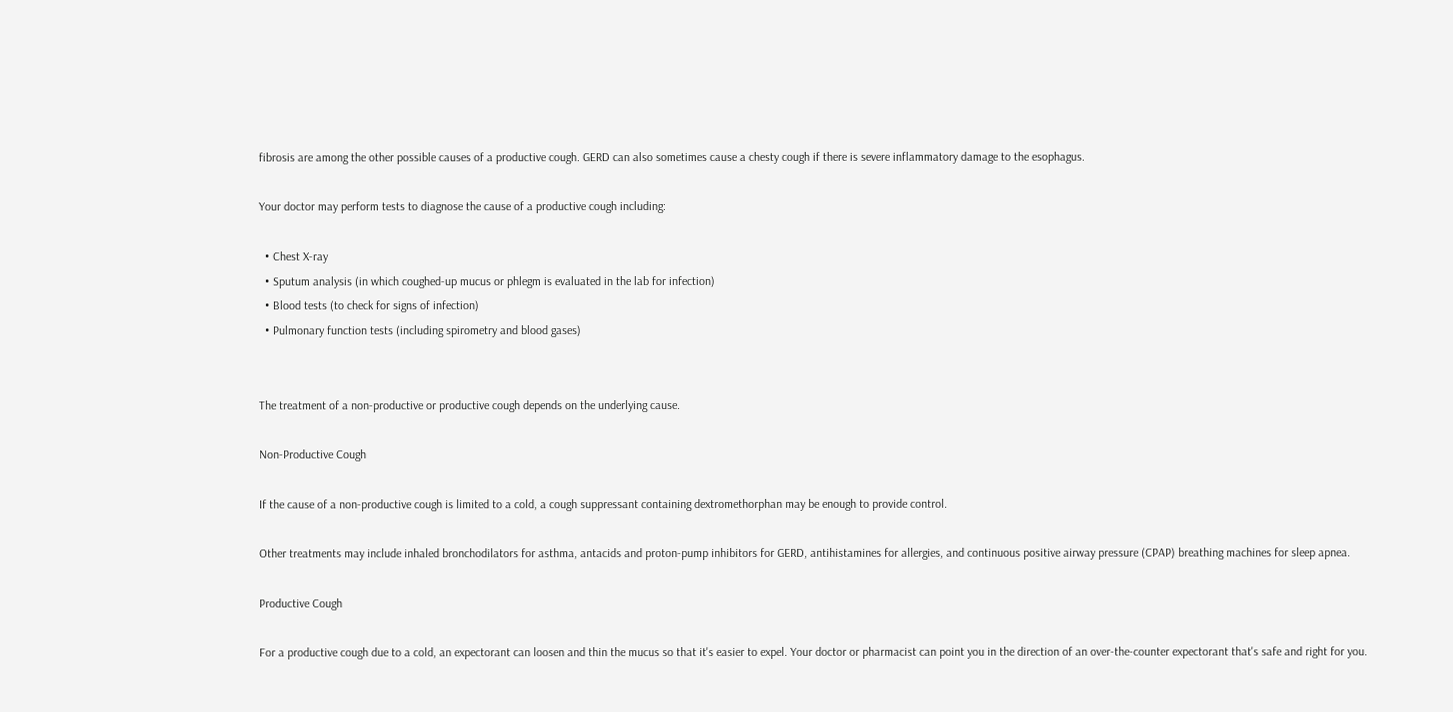fibrosis are among the other possible causes of a productive cough. GERD can also sometimes cause a chesty cough if there is severe inflammatory damage to the esophagus.

Your doctor may perform tests to diagnose the cause of a productive cough including:

  • Chest X-ray
  • Sputum analysis (in which coughed-up mucus or phlegm is evaluated in the lab for infection)
  • Blood tests (to check for signs of infection)
  • Pulmonary function tests (including spirometry and blood gases)


The treatment of a non-productive or productive cough depends on the underlying cause.

Non-Productive Cough

If the cause of a non-productive cough is limited to a cold, a cough suppressant containing dextromethorphan may be enough to provide control.

Other treatments may include inhaled bronchodilators for asthma, antacids and proton-pump inhibitors for GERD, antihistamines for allergies, and continuous positive airway pressure (CPAP) breathing machines for sleep apnea.

Productive Cough

For a productive cough due to a cold, an expectorant can loosen and thin the mucus so that it's easier to expel. Your doctor or pharmacist can point you in the direction of an over-the-counter expectorant that's safe and right for you.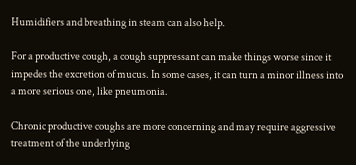Humidifiers and breathing in steam can also help.

For a productive cough, a cough suppressant can make things worse since it impedes the excretion of mucus. In some cases, it can turn a minor illness into a more serious one, like pneumonia.

Chronic productive coughs are more concerning and may require aggressive treatment of the underlying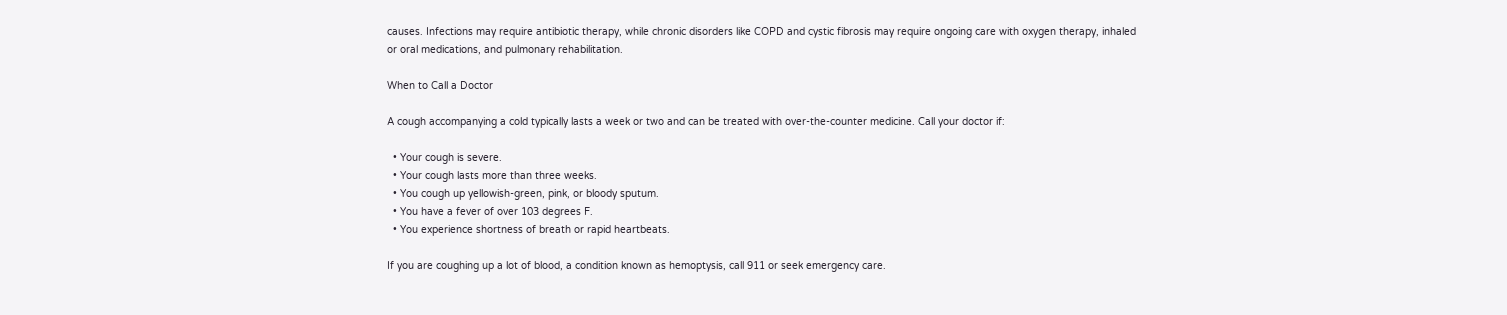causes. Infections may require antibiotic therapy, while chronic disorders like COPD and cystic fibrosis may require ongoing care with oxygen therapy, inhaled or oral medications, and pulmonary rehabilitation.

When to Call a Doctor

A cough accompanying a cold typically lasts a week or two and can be treated with over-the-counter medicine. Call your doctor if:

  • Your cough is severe.
  • Your cough lasts more than three weeks.
  • You cough up yellowish-green, pink, or bloody sputum.
  • You have a fever of over 103 degrees F.
  • You experience shortness of breath or rapid heartbeats.

If you are coughing up a lot of blood, a condition known as hemoptysis, call 911 or seek emergency care.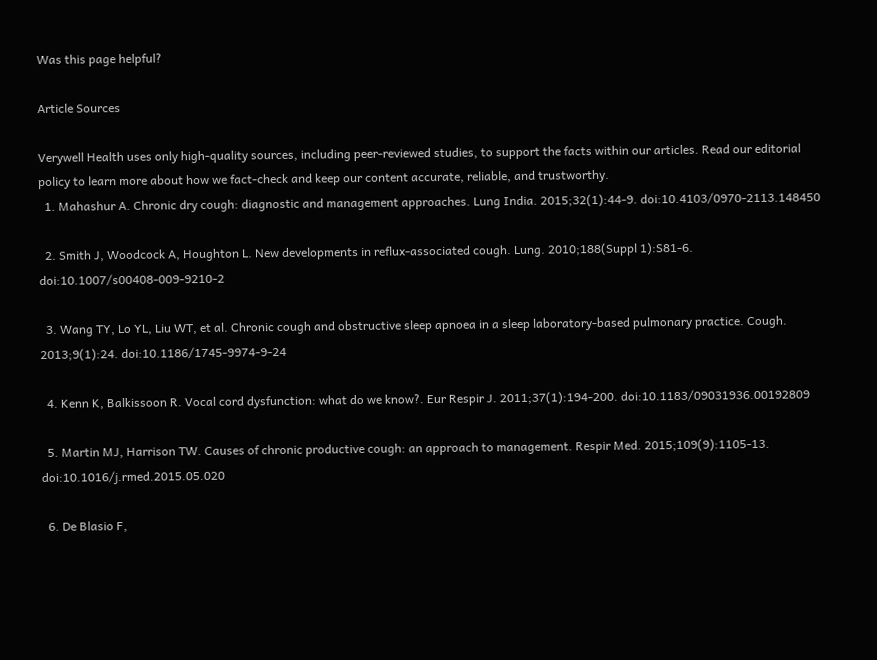Was this page helpful?

Article Sources

Verywell Health uses only high-quality sources, including peer-reviewed studies, to support the facts within our articles. Read our editorial policy to learn more about how we fact-check and keep our content accurate, reliable, and trustworthy.
  1. Mahashur A. Chronic dry cough: diagnostic and management approaches. Lung India. 2015;32(1):44-9. doi:10.4103/0970-2113.148450

  2. Smith J, Woodcock A, Houghton L. New developments in reflux-associated cough. Lung. 2010;188(Suppl 1):S81-6. doi:10.1007/s00408-009-9210-2

  3. Wang TY, Lo YL, Liu WT, et al. Chronic cough and obstructive sleep apnoea in a sleep laboratory-based pulmonary practice. Cough. 2013;9(1):24. doi:10.1186/1745-9974-9-24

  4. Kenn K, Balkissoon R. Vocal cord dysfunction: what do we know?. Eur Respir J. 2011;37(1):194-200. doi:10.1183/09031936.00192809

  5. Martin MJ, Harrison TW. Causes of chronic productive cough: an approach to management. Respir Med. 2015;109(9):1105-13. doi:10.1016/j.rmed.2015.05.020

  6. De Blasio F,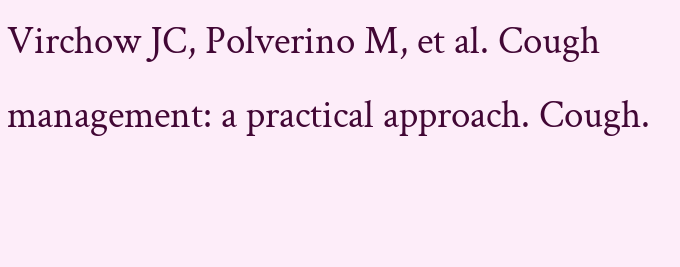Virchow JC, Polverino M, et al. Cough management: a practical approach. Cough.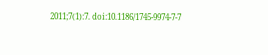2011;7(1):7. doi:10.1186/1745-9974-7-7